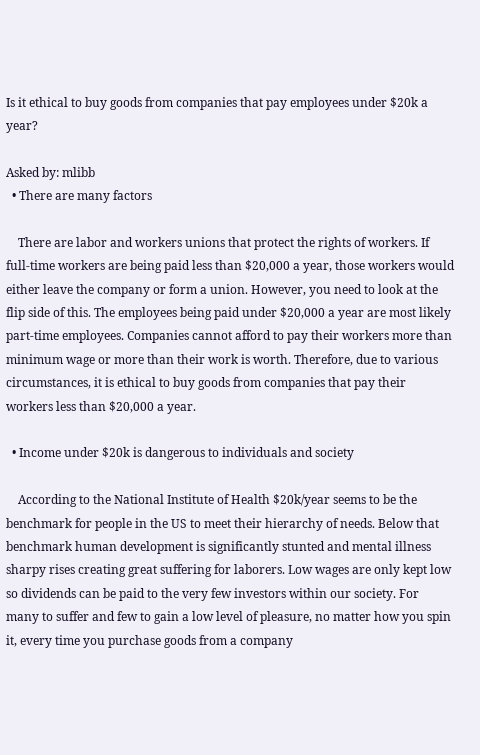Is it ethical to buy goods from companies that pay employees under $20k a year?

Asked by: mlibb
  • There are many factors

    There are labor and workers unions that protect the rights of workers. If full-time workers are being paid less than $20,000 a year, those workers would either leave the company or form a union. However, you need to look at the flip side of this. The employees being paid under $20,000 a year are most likely part-time employees. Companies cannot afford to pay their workers more than minimum wage or more than their work is worth. Therefore, due to various circumstances, it is ethical to buy goods from companies that pay their workers less than $20,000 a year.

  • Income under $20k is dangerous to individuals and society

    According to the National Institute of Health $20k/year seems to be the benchmark for people in the US to meet their hierarchy of needs. Below that benchmark human development is significantly stunted and mental illness sharpy rises creating great suffering for laborers. Low wages are only kept low so dividends can be paid to the very few investors within our society. For many to suffer and few to gain a low level of pleasure, no matter how you spin it, every time you purchase goods from a company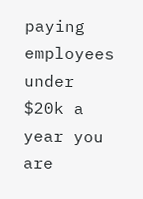paying employees under $20k a year you are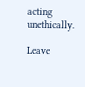acting unethically.

Leave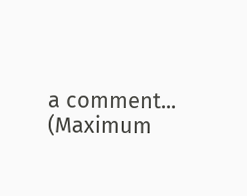a comment...
(Maximum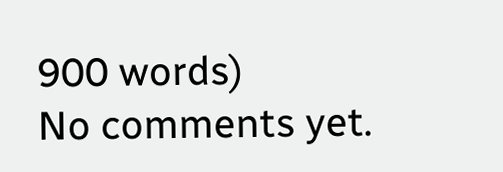900 words)
No comments yet.